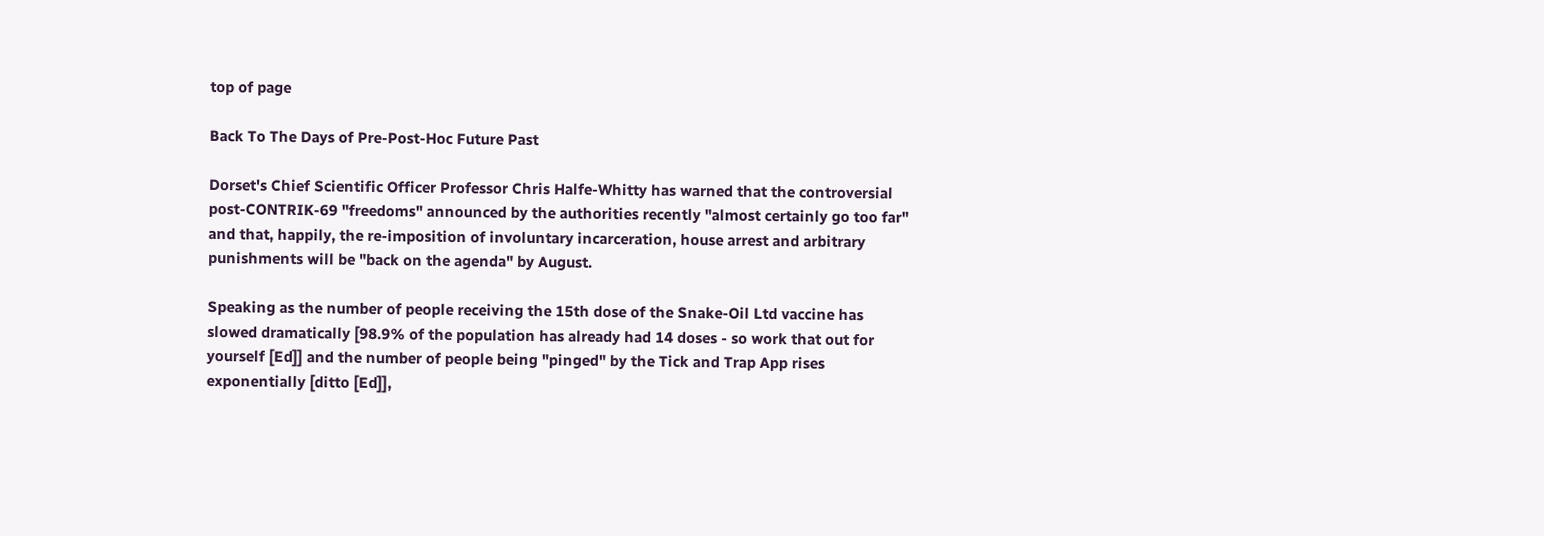top of page

Back To The Days of Pre-Post-Hoc Future Past

Dorset's Chief Scientific Officer Professor Chris Halfe-Whitty has warned that the controversial post-CONTRIK-69 "freedoms" announced by the authorities recently "almost certainly go too far" and that, happily, the re-imposition of involuntary incarceration, house arrest and arbitrary punishments will be "back on the agenda" by August.

Speaking as the number of people receiving the 15th dose of the Snake-Oil Ltd vaccine has slowed dramatically [98.9% of the population has already had 14 doses - so work that out for yourself [Ed]] and the number of people being "pinged" by the Tick and Trap App rises exponentially [ditto [Ed]],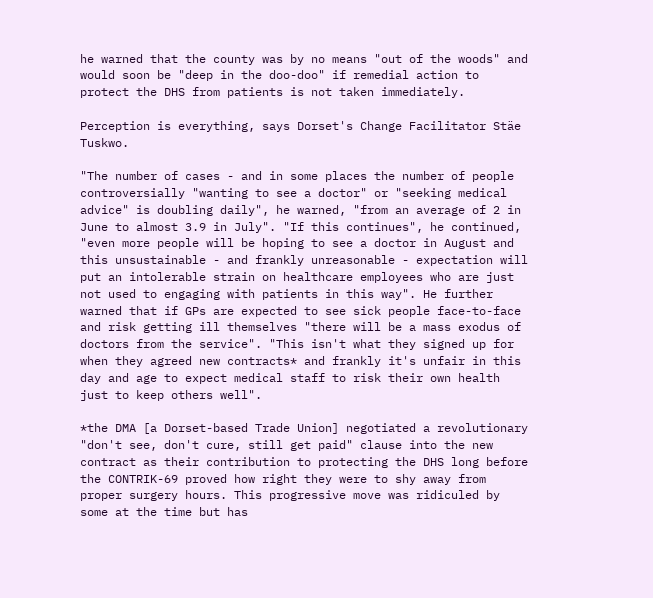he warned that the county was by no means "out of the woods" and would soon be "deep in the doo-doo" if remedial action to protect the DHS from patients is not taken immediately.

Perception is everything, says Dorset's Change Facilitator Stäe Tuskwo.

"The number of cases - and in some places the number of people controversially "wanting to see a doctor" or "seeking medical advice" is doubling daily", he warned, "from an average of 2 in June to almost 3.9 in July". "If this continues", he continued, "even more people will be hoping to see a doctor in August and this unsustainable - and frankly unreasonable - expectation will put an intolerable strain on healthcare employees who are just not used to engaging with patients in this way". He further warned that if GPs are expected to see sick people face-to-face and risk getting ill themselves "there will be a mass exodus of doctors from the service". "This isn't what they signed up for when they agreed new contracts* and frankly it's unfair in this day and age to expect medical staff to risk their own health just to keep others well".

*the DMA [a Dorset-based Trade Union] negotiated a revolutionary "don't see, don't cure, still get paid" clause into the new contract as their contribution to protecting the DHS long before the CONTRIK-69 proved how right they were to shy away from proper surgery hours. This progressive move was ridiculed by some at the time but has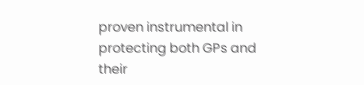proven instrumental in protecting both GPs and their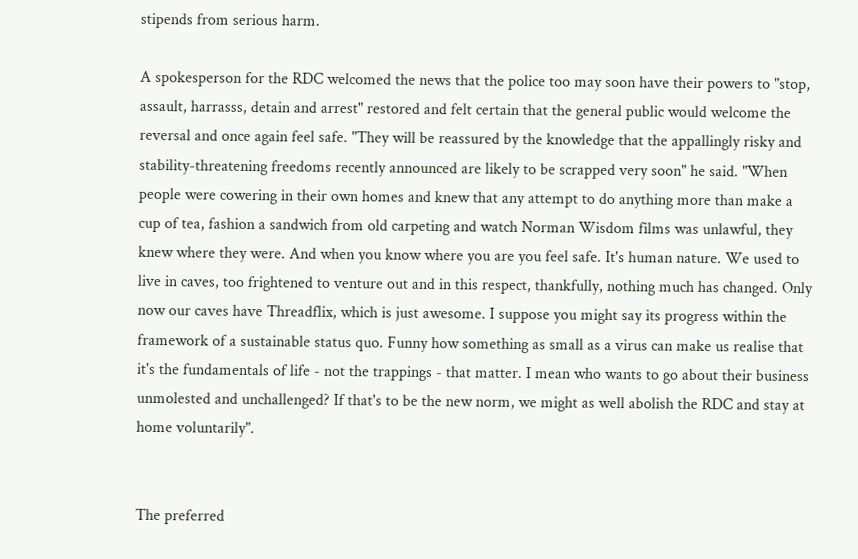stipends from serious harm.

A spokesperson for the RDC welcomed the news that the police too may soon have their powers to "stop, assault, harrasss, detain and arrest" restored and felt certain that the general public would welcome the reversal and once again feel safe. "They will be reassured by the knowledge that the appallingly risky and stability-threatening freedoms recently announced are likely to be scrapped very soon" he said. "When people were cowering in their own homes and knew that any attempt to do anything more than make a cup of tea, fashion a sandwich from old carpeting and watch Norman Wisdom films was unlawful, they knew where they were. And when you know where you are you feel safe. It's human nature. We used to live in caves, too frightened to venture out and in this respect, thankfully, nothing much has changed. Only now our caves have Threadflix, which is just awesome. I suppose you might say its progress within the framework of a sustainable status quo. Funny how something as small as a virus can make us realise that it's the fundamentals of life - not the trappings - that matter. I mean who wants to go about their business unmolested and unchallenged? If that's to be the new norm, we might as well abolish the RDC and stay at home voluntarily".


The preferred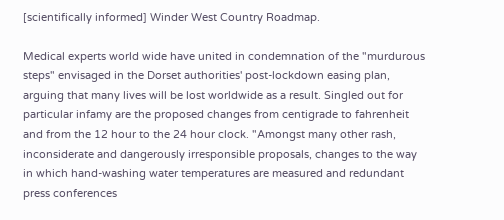[scientifically informed] Winder West Country Roadmap.

Medical experts world wide have united in condemnation of the "murdurous steps" envisaged in the Dorset authorities' post-lockdown easing plan, arguing that many lives will be lost worldwide as a result. Singled out for particular infamy are the proposed changes from centigrade to fahrenheit and from the 12 hour to the 24 hour clock. "Amongst many other rash, inconsiderate and dangerously irresponsible proposals, changes to the way in which hand-washing water temperatures are measured and redundant press conferences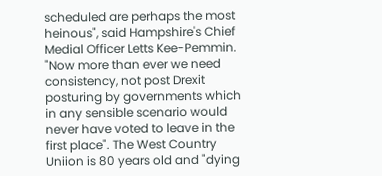scheduled are perhaps the most heinous", said Hampshire's Chief Medial Officer Letts Kee-Pemmin. "Now more than ever we need consistency, not post Drexit posturing by governments which in any sensible scenario would never have voted to leave in the first place". The West Country Uniion is 80 years old and "dying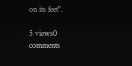on its feet".

5 views0 comments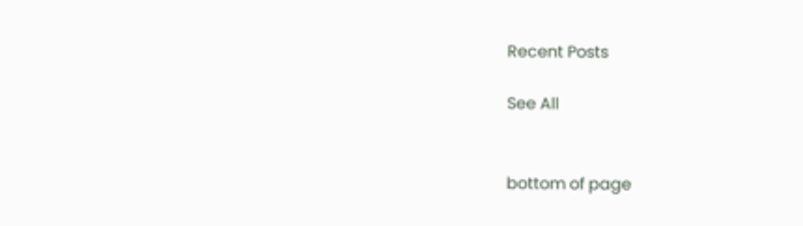Recent Posts

See All


bottom of page